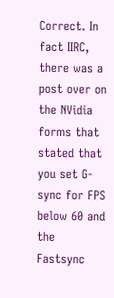Correct. In fact IIRC, there was a post over on the NVidia forms that stated that you set G-sync for FPS below 60 and the Fastsync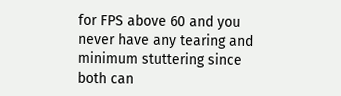for FPS above 60 and you never have any tearing and minimum stuttering since both can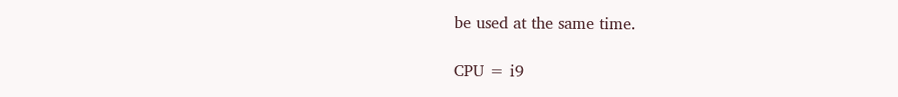be used at the same time.

CPU = i9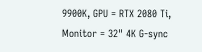9900K, GPU = RTX 2080 Ti, Monitor = 32" 4K G-sync